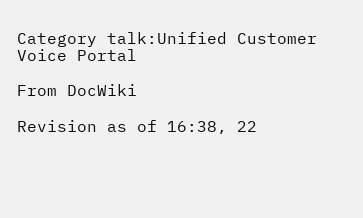Category talk:Unified Customer Voice Portal

From DocWiki

Revision as of 16:38, 22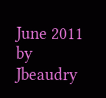June 2011 by Jbeaudry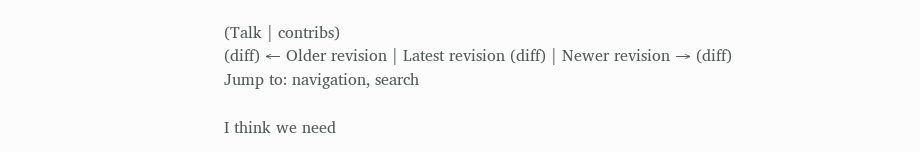(Talk | contribs)
(diff) ← Older revision | Latest revision (diff) | Newer revision → (diff)
Jump to: navigation, search

I think we need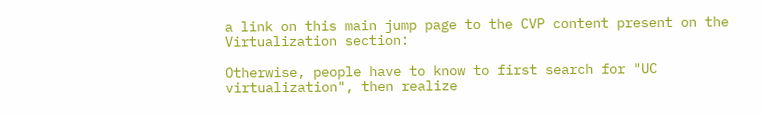a link on this main jump page to the CVP content present on the Virtualization section:

Otherwise, people have to know to first search for "UC virtualization", then realize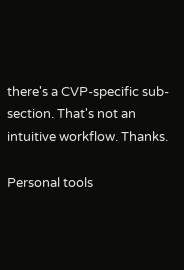there's a CVP-specific sub-section. That's not an intuitive workflow. Thanks.

Personal tools